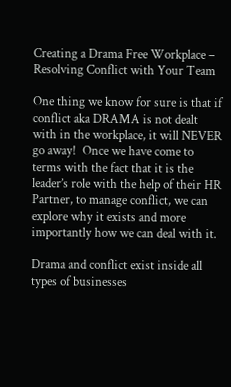Creating a Drama Free Workplace – Resolving Conflict with Your Team

One thing we know for sure is that if conflict aka DRAMA is not dealt with in the workplace, it will NEVER go away!  Once we have come to terms with the fact that it is the leader’s role with the help of their HR Partner, to manage conflict, we can explore why it exists and more importantly how we can deal with it.

Drama and conflict exist inside all types of businesses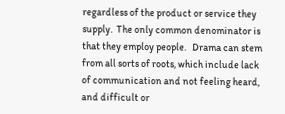regardless of the product or service they supply.  The only common denominator is that they employ people.   Drama can stem from all sorts of roots, which include lack of communication and not feeling heard, and difficult or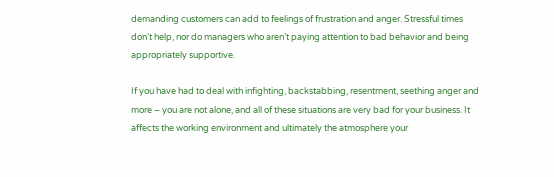demanding customers can add to feelings of frustration and anger. Stressful times don’t help, nor do managers who aren’t paying attention to bad behavior and being appropriately supportive.

If you have had to deal with infighting, backstabbing, resentment, seething anger and more – you are not alone, and all of these situations are very bad for your business. It affects the working environment and ultimately the atmosphere your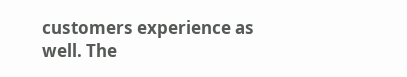customers experience as well. The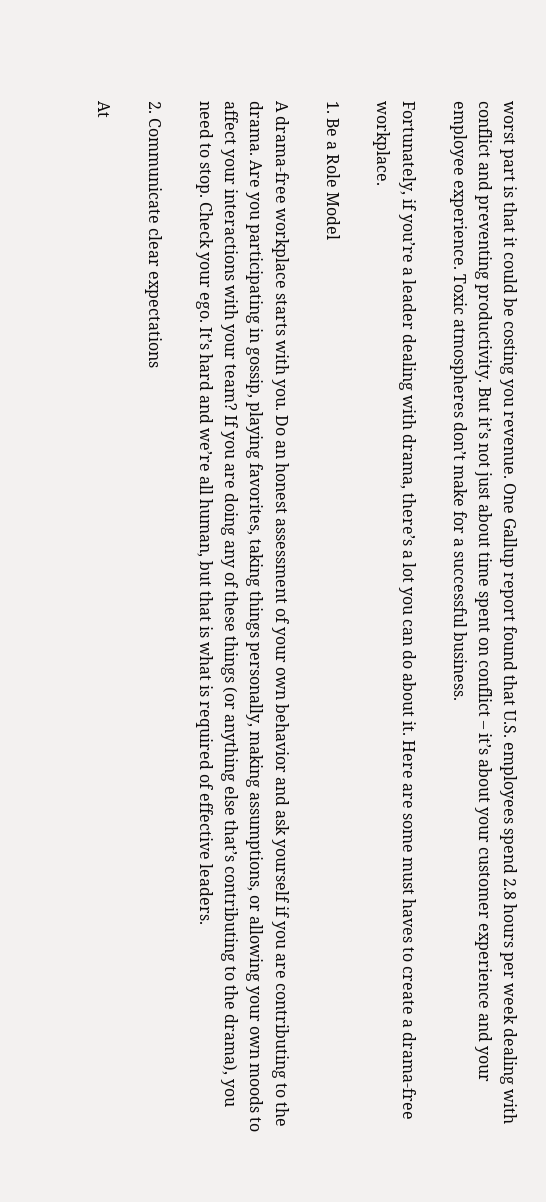worst part is that it could be costing you revenue. One Gallup report found that U.S. employees spend 2.8 hours per week dealing with conflict and preventing productivity. But it’s not just about time spent on conflict – it’s about your customer experience and your employee experience. Toxic atmospheres don’t make for a successful business.

Fortunately, if you’re a leader dealing with drama, there’s a lot you can do about it. Here are some must haves to create a drama-free workplace.

1. Be a Role Model

A drama-free workplace starts with you. Do an honest assessment of your own behavior and ask yourself if you are contributing to the drama. Are you participating in gossip, playing favorites, taking things personally, making assumptions, or allowing your own moods to affect your interactions with your team? If you are doing any of these things (or anything else that’s contributing to the drama), you need to stop. Check your ego. It’s hard and we’re all human, but that is what is required of effective leaders.

2. Communicate clear expectations

At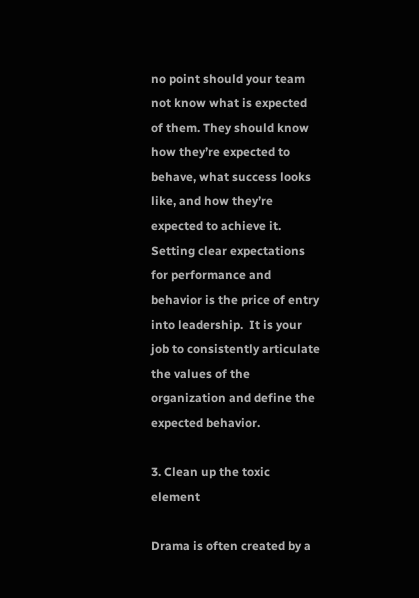no point should your team not know what is expected of them. They should know how they’re expected to behave, what success looks like, and how they’re expected to achieve it. Setting clear expectations for performance and behavior is the price of entry into leadership.  It is your job to consistently articulate the values of the organization and define the expected behavior.

3. Clean up the toxic element

Drama is often created by a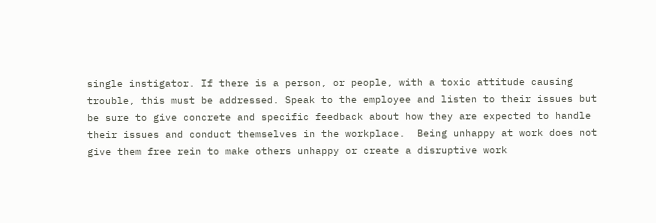single instigator. If there is a person, or people, with a toxic attitude causing trouble, this must be addressed. Speak to the employee and listen to their issues but be sure to give concrete and specific feedback about how they are expected to handle their issues and conduct themselves in the workplace.  Being unhappy at work does not give them free rein to make others unhappy or create a disruptive work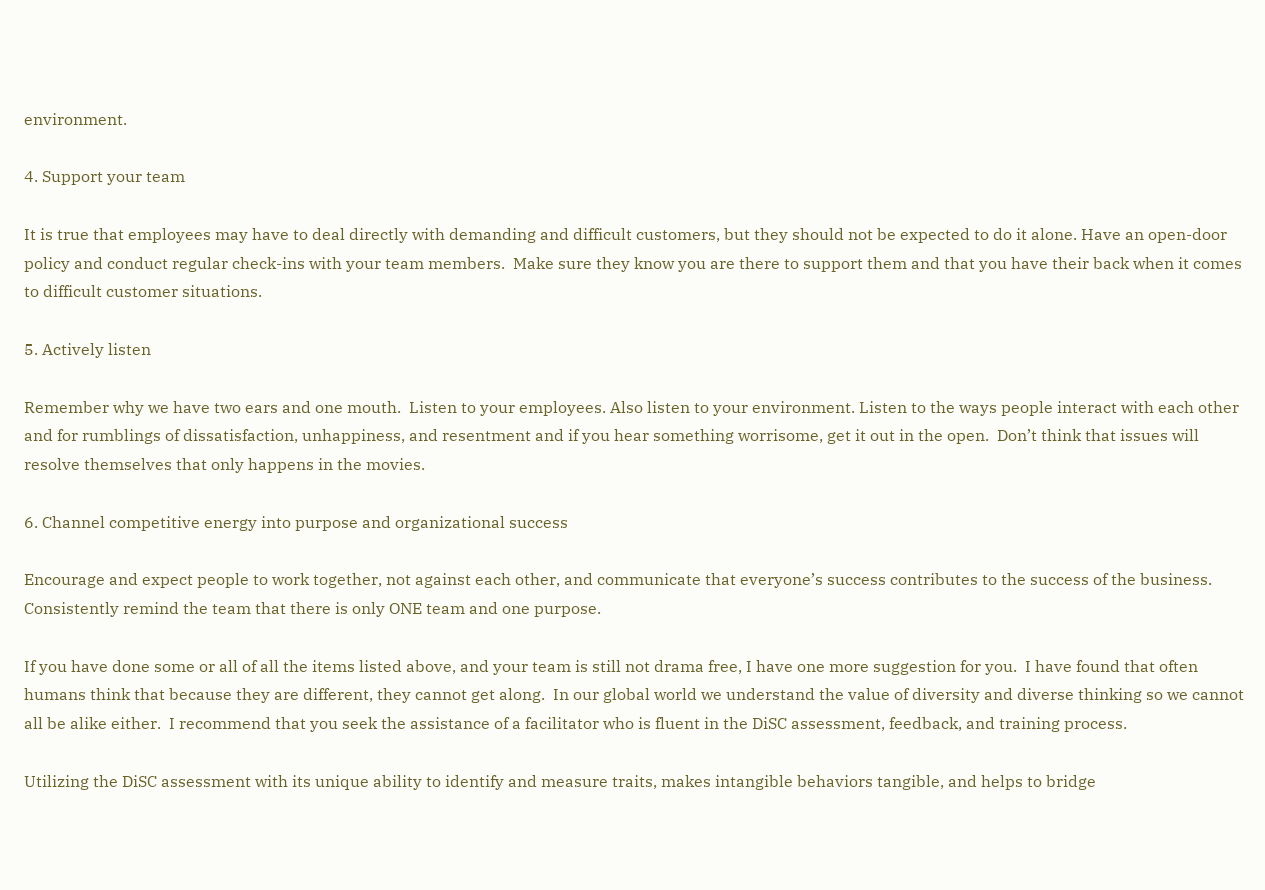environment.

4. Support your team

It is true that employees may have to deal directly with demanding and difficult customers, but they should not be expected to do it alone. Have an open-door policy and conduct regular check-ins with your team members.  Make sure they know you are there to support them and that you have their back when it comes to difficult customer situations.

5. Actively listen

Remember why we have two ears and one mouth.  Listen to your employees. Also listen to your environment. Listen to the ways people interact with each other and for rumblings of dissatisfaction, unhappiness, and resentment and if you hear something worrisome, get it out in the open.  Don’t think that issues will resolve themselves that only happens in the movies.

6. Channel competitive energy into purpose and organizational success

Encourage and expect people to work together, not against each other, and communicate that everyone’s success contributes to the success of the business. Consistently remind the team that there is only ONE team and one purpose.

If you have done some or all of all the items listed above, and your team is still not drama free, I have one more suggestion for you.  I have found that often humans think that because they are different, they cannot get along.  In our global world we understand the value of diversity and diverse thinking so we cannot all be alike either.  I recommend that you seek the assistance of a facilitator who is fluent in the DiSC assessment, feedback, and training process.

Utilizing the DiSC assessment with its unique ability to identify and measure traits, makes intangible behaviors tangible, and helps to bridge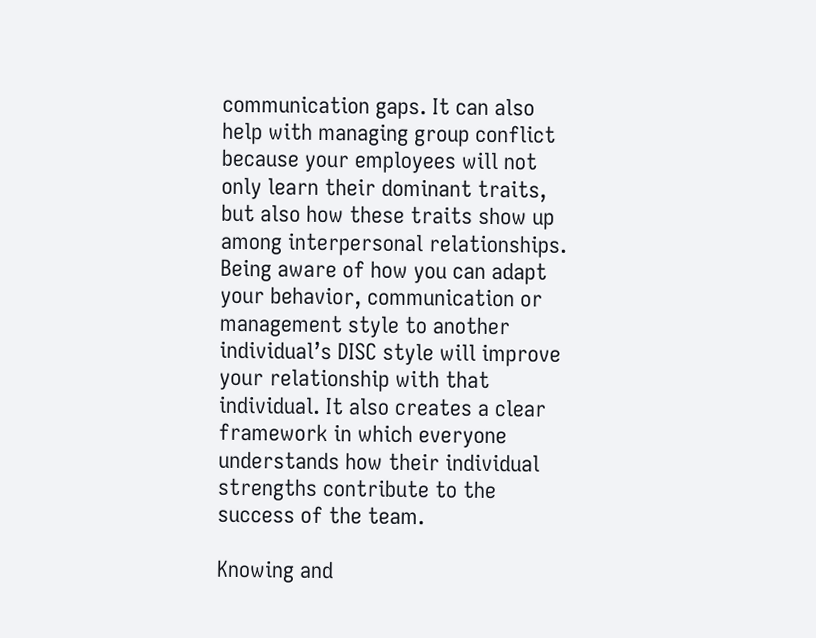communication gaps. It can also help with managing group conflict because your employees will not only learn their dominant traits, but also how these traits show up among interpersonal relationships.  Being aware of how you can adapt your behavior, communication or management style to another individual’s DISC style will improve your relationship with that individual. It also creates a clear framework in which everyone understands how their individual strengths contribute to the success of the team.

Knowing and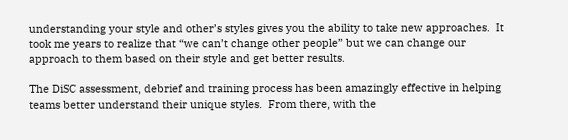understanding your style and other’s styles gives you the ability to take new approaches.  It took me years to realize that “we can’t change other people” but we can change our approach to them based on their style and get better results.

The DiSC assessment, debrief and training process has been amazingly effective in helping teams better understand their unique styles.  From there, with the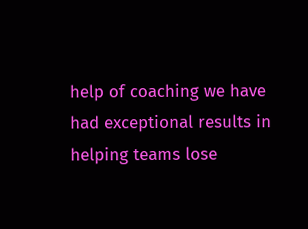help of coaching we have had exceptional results in helping teams lose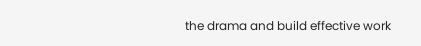the drama and build effective work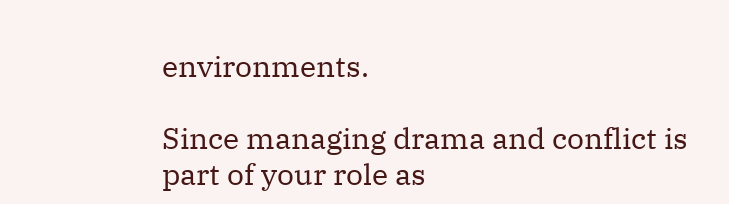environments.

Since managing drama and conflict is part of your role as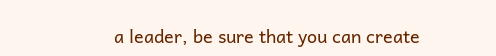a leader, be sure that you can create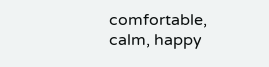comfortable, calm, happy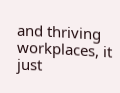and thriving workplaces, it just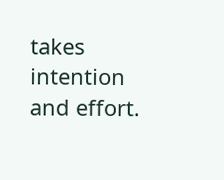takes intention and effort.